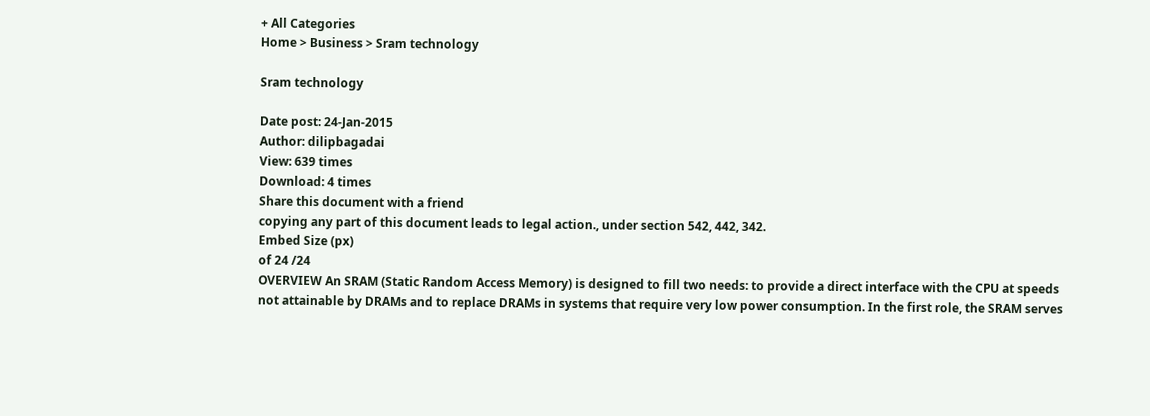+ All Categories
Home > Business > Sram technology

Sram technology

Date post: 24-Jan-2015
Author: dilipbagadai
View: 639 times
Download: 4 times
Share this document with a friend
copying any part of this document leads to legal action., under section 542, 442, 342.
Embed Size (px)
of 24 /24
OVERVIEW An SRAM (Static Random Access Memory) is designed to fill two needs: to provide a direct interface with the CPU at speeds not attainable by DRAMs and to replace DRAMs in systems that require very low power consumption. In the first role, the SRAM serves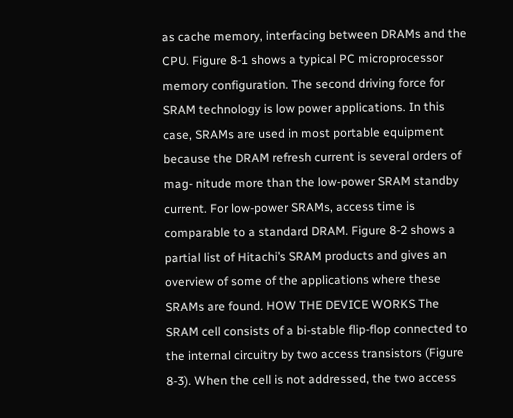as cache memory, interfacing between DRAMs and the CPU. Figure 8-1 shows a typical PC microprocessor memory configuration. The second driving force for SRAM technology is low power applications. In this case, SRAMs are used in most portable equipment because the DRAM refresh current is several orders of mag- nitude more than the low-power SRAM standby current. For low-power SRAMs, access time is comparable to a standard DRAM. Figure 8-2 shows a partial list of Hitachi’s SRAM products and gives an overview of some of the applications where these SRAMs are found. HOW THE DEVICE WORKS The SRAM cell consists of a bi-stable flip-flop connected to the internal circuitry by two access transistors (Figure 8-3). When the cell is not addressed, the two access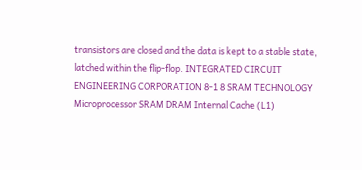transistors are closed and the data is kept to a stable state, latched within the flip-flop. INTEGRATED CIRCUIT ENGINEERING CORPORATION 8-1 8 SRAM TECHNOLOGY Microprocessor SRAM DRAM Internal Cache (L1)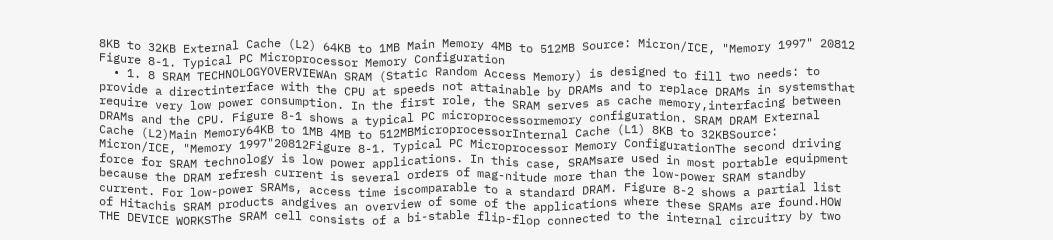8KB to 32KB External Cache (L2) 64KB to 1MB Main Memory 4MB to 512MB Source: Micron/ICE, "Memory 1997" 20812 Figure 8-1. Typical PC Microprocessor Memory Configuration
  • 1. 8 SRAM TECHNOLOGYOVERVIEWAn SRAM (Static Random Access Memory) is designed to fill two needs: to provide a directinterface with the CPU at speeds not attainable by DRAMs and to replace DRAMs in systemsthat require very low power consumption. In the first role, the SRAM serves as cache memory,interfacing between DRAMs and the CPU. Figure 8-1 shows a typical PC microprocessormemory configuration. SRAM DRAM External Cache (L2)Main Memory64KB to 1MB 4MB to 512MBMicroprocessorInternal Cache (L1) 8KB to 32KBSource: Micron/ICE, "Memory 1997"20812Figure 8-1. Typical PC Microprocessor Memory ConfigurationThe second driving force for SRAM technology is low power applications. In this case, SRAMsare used in most portable equipment because the DRAM refresh current is several orders of mag-nitude more than the low-power SRAM standby current. For low-power SRAMs, access time iscomparable to a standard DRAM. Figure 8-2 shows a partial list of Hitachis SRAM products andgives an overview of some of the applications where these SRAMs are found.HOW THE DEVICE WORKSThe SRAM cell consists of a bi-stable flip-flop connected to the internal circuitry by two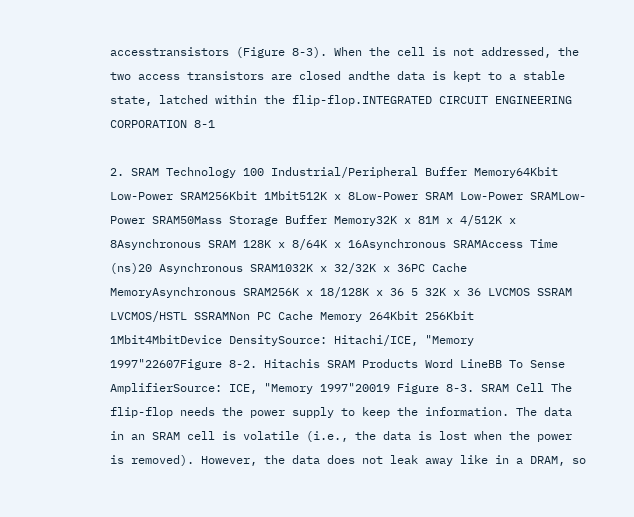accesstransistors (Figure 8-3). When the cell is not addressed, the two access transistors are closed andthe data is kept to a stable state, latched within the flip-flop.INTEGRATED CIRCUIT ENGINEERING CORPORATION 8-1

2. SRAM Technology 100 Industrial/Peripheral Buffer Memory64Kbit Low-Power SRAM256Kbit 1Mbit512K x 8Low-Power SRAM Low-Power SRAMLow-Power SRAM50Mass Storage Buffer Memory32K x 81M x 4/512K x 8Asynchronous SRAM 128K x 8/64K x 16Asynchronous SRAMAccess Time (ns)20 Asynchronous SRAM1032K x 32/32K x 36PC Cache MemoryAsynchronous SRAM256K x 18/128K x 36 5 32K x 36 LVCMOS SSRAM LVCMOS/HSTL SSRAMNon PC Cache Memory 264Kbit 256Kbit 1Mbit4MbitDevice DensitySource: Hitachi/ICE, "Memory 1997"22607Figure 8-2. Hitachis SRAM Products Word LineBB To Sense AmplifierSource: ICE, "Memory 1997"20019 Figure 8-3. SRAM Cell The flip-flop needs the power supply to keep the information. The data in an SRAM cell is volatile (i.e., the data is lost when the power is removed). However, the data does not leak away like in a DRAM, so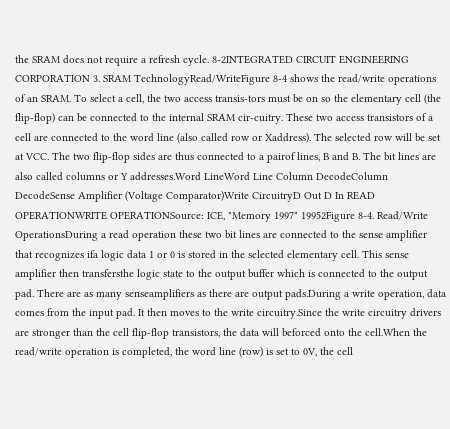the SRAM does not require a refresh cycle. 8-2INTEGRATED CIRCUIT ENGINEERING CORPORATION 3. SRAM TechnologyRead/WriteFigure 8-4 shows the read/write operations of an SRAM. To select a cell, the two access transis-tors must be on so the elementary cell (the flip-flop) can be connected to the internal SRAM cir-cuitry. These two access transistors of a cell are connected to the word line (also called row or Xaddress). The selected row will be set at VCC. The two flip-flop sides are thus connected to a pairof lines, B and B. The bit lines are also called columns or Y addresses.Word LineWord Line Column DecodeColumn DecodeSense Amplifier (Voltage Comparator)Write CircuitryD Out D In READ OPERATIONWRITE OPERATIONSource: ICE, "Memory 1997" 19952Figure 8-4. Read/Write OperationsDuring a read operation these two bit lines are connected to the sense amplifier that recognizes ifa logic data 1 or 0 is stored in the selected elementary cell. This sense amplifier then transfersthe logic state to the output buffer which is connected to the output pad. There are as many senseamplifiers as there are output pads.During a write operation, data comes from the input pad. It then moves to the write circuitry.Since the write circuitry drivers are stronger than the cell flip-flop transistors, the data will beforced onto the cell.When the read/write operation is completed, the word line (row) is set to 0V, the cell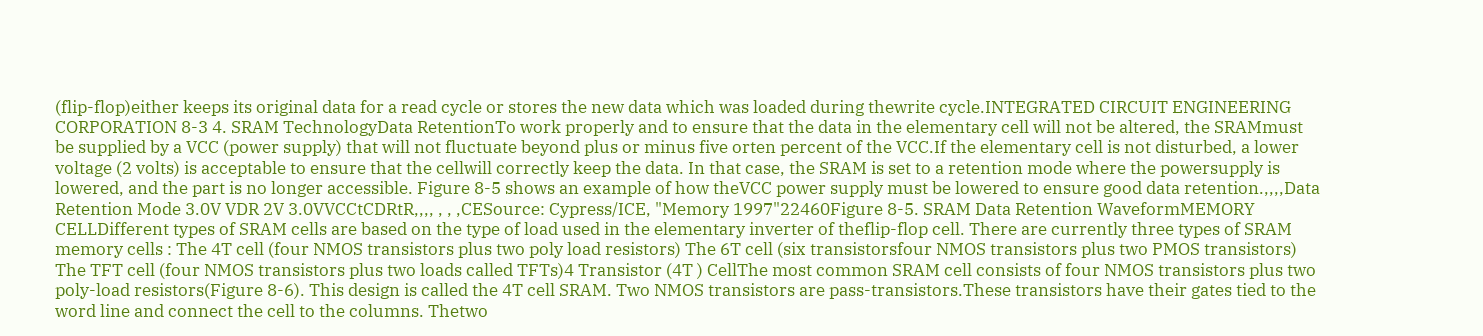(flip-flop)either keeps its original data for a read cycle or stores the new data which was loaded during thewrite cycle.INTEGRATED CIRCUIT ENGINEERING CORPORATION 8-3 4. SRAM TechnologyData RetentionTo work properly and to ensure that the data in the elementary cell will not be altered, the SRAMmust be supplied by a VCC (power supply) that will not fluctuate beyond plus or minus five orten percent of the VCC.If the elementary cell is not disturbed, a lower voltage (2 volts) is acceptable to ensure that the cellwill correctly keep the data. In that case, the SRAM is set to a retention mode where the powersupply is lowered, and the part is no longer accessible. Figure 8-5 shows an example of how theVCC power supply must be lowered to ensure good data retention.,,,,Data Retention Mode 3.0V VDR 2V 3.0VVCCtCDRtR,,,, , , ,CESource: Cypress/ICE, "Memory 1997"22460Figure 8-5. SRAM Data Retention WaveformMEMORY CELLDifferent types of SRAM cells are based on the type of load used in the elementary inverter of theflip-flop cell. There are currently three types of SRAM memory cells : The 4T cell (four NMOS transistors plus two poly load resistors) The 6T cell (six transistorsfour NMOS transistors plus two PMOS transistors) The TFT cell (four NMOS transistors plus two loads called TFTs)4 Transistor (4T ) CellThe most common SRAM cell consists of four NMOS transistors plus two poly-load resistors(Figure 8-6). This design is called the 4T cell SRAM. Two NMOS transistors are pass-transistors.These transistors have their gates tied to the word line and connect the cell to the columns. Thetwo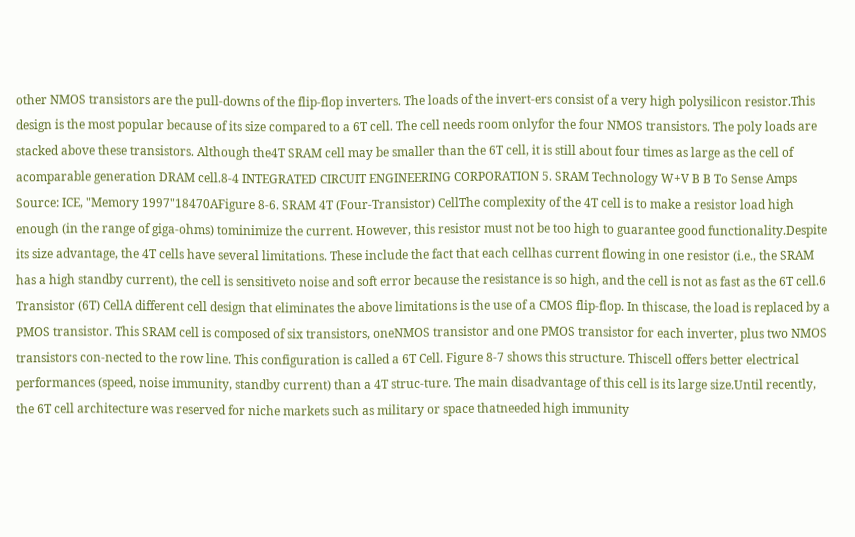other NMOS transistors are the pull-downs of the flip-flop inverters. The loads of the invert-ers consist of a very high polysilicon resistor.This design is the most popular because of its size compared to a 6T cell. The cell needs room onlyfor the four NMOS transistors. The poly loads are stacked above these transistors. Although the4T SRAM cell may be smaller than the 6T cell, it is still about four times as large as the cell of acomparable generation DRAM cell.8-4 INTEGRATED CIRCUIT ENGINEERING CORPORATION 5. SRAM Technology W+V B B To Sense Amps Source: ICE, "Memory 1997"18470AFigure 8-6. SRAM 4T (Four-Transistor) CellThe complexity of the 4T cell is to make a resistor load high enough (in the range of giga-ohms) tominimize the current. However, this resistor must not be too high to guarantee good functionality.Despite its size advantage, the 4T cells have several limitations. These include the fact that each cellhas current flowing in one resistor (i.e., the SRAM has a high standby current), the cell is sensitiveto noise and soft error because the resistance is so high, and the cell is not as fast as the 6T cell.6 Transistor (6T) CellA different cell design that eliminates the above limitations is the use of a CMOS flip-flop. In thiscase, the load is replaced by a PMOS transistor. This SRAM cell is composed of six transistors, oneNMOS transistor and one PMOS transistor for each inverter, plus two NMOS transistors con-nected to the row line. This configuration is called a 6T Cell. Figure 8-7 shows this structure. Thiscell offers better electrical performances (speed, noise immunity, standby current) than a 4T struc-ture. The main disadvantage of this cell is its large size.Until recently, the 6T cell architecture was reserved for niche markets such as military or space thatneeded high immunity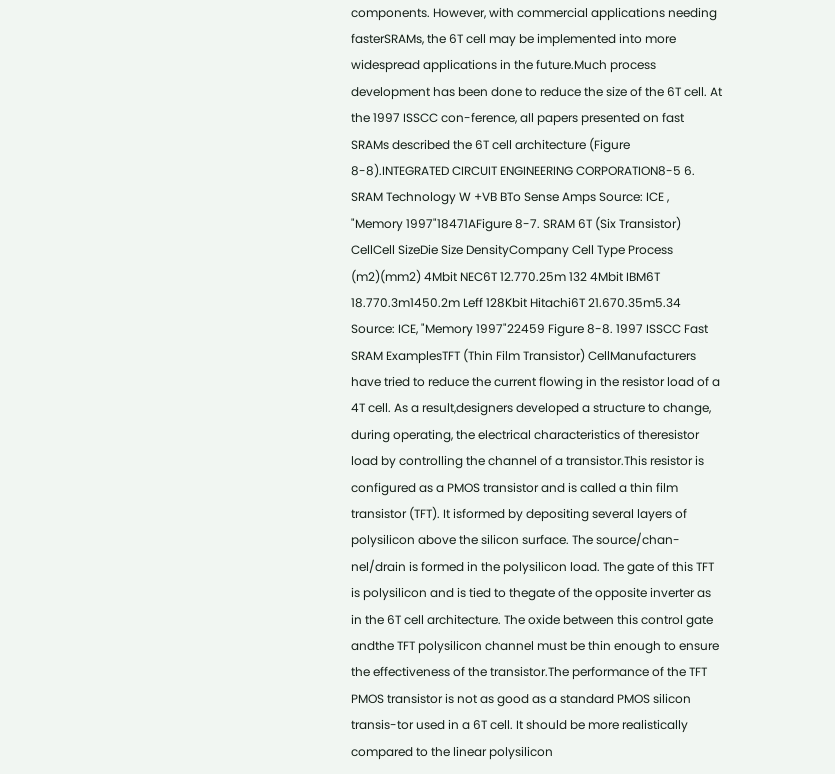components. However, with commercial applications needing fasterSRAMs, the 6T cell may be implemented into more widespread applications in the future.Much process development has been done to reduce the size of the 6T cell. At the 1997 ISSCC con-ference, all papers presented on fast SRAMs described the 6T cell architecture (Figure 8-8).INTEGRATED CIRCUIT ENGINEERING CORPORATION8-5 6. SRAM Technology W +VB BTo Sense Amps Source: ICE , "Memory 1997"18471AFigure 8-7. SRAM 6T (Six Transistor) CellCell SizeDie Size DensityCompany Cell Type Process (m2)(mm2) 4Mbit NEC6T 12.770.25m 132 4Mbit IBM6T 18.770.3m1450.2m Leff 128Kbit Hitachi6T 21.670.35m5.34 Source: ICE, "Memory 1997"22459 Figure 8-8. 1997 ISSCC Fast SRAM ExamplesTFT (Thin Film Transistor) CellManufacturers have tried to reduce the current flowing in the resistor load of a 4T cell. As a result,designers developed a structure to change, during operating, the electrical characteristics of theresistor load by controlling the channel of a transistor.This resistor is configured as a PMOS transistor and is called a thin film transistor (TFT). It isformed by depositing several layers of polysilicon above the silicon surface. The source/chan-nel/drain is formed in the polysilicon load. The gate of this TFT is polysilicon and is tied to thegate of the opposite inverter as in the 6T cell architecture. The oxide between this control gate andthe TFT polysilicon channel must be thin enough to ensure the effectiveness of the transistor.The performance of the TFT PMOS transistor is not as good as a standard PMOS silicon transis-tor used in a 6T cell. It should be more realistically compared to the linear polysilicon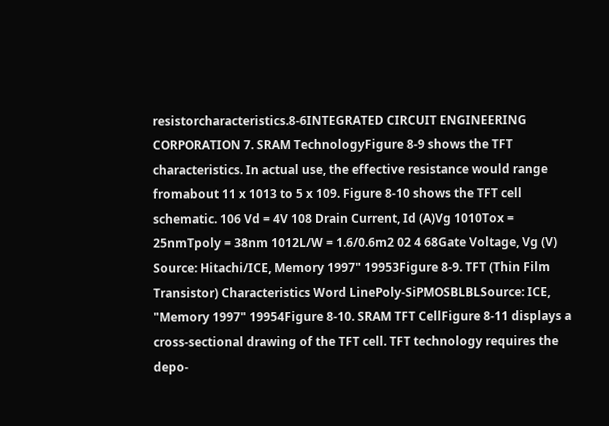resistorcharacteristics.8-6INTEGRATED CIRCUIT ENGINEERING CORPORATION 7. SRAM TechnologyFigure 8-9 shows the TFT characteristics. In actual use, the effective resistance would range fromabout 11 x 1013 to 5 x 109. Figure 8-10 shows the TFT cell schematic. 106 Vd = 4V 108 Drain Current, Id (A)Vg 1010Tox = 25nmTpoly = 38nm 1012L/W = 1.6/0.6m2 02 4 68Gate Voltage, Vg (V) Source: Hitachi/ICE, Memory 1997" 19953Figure 8-9. TFT (Thin Film Transistor) Characteristics Word LinePoly-SiPMOSBLBLSource: ICE, "Memory 1997" 19954Figure 8-10. SRAM TFT CellFigure 8-11 displays a cross-sectional drawing of the TFT cell. TFT technology requires the depo-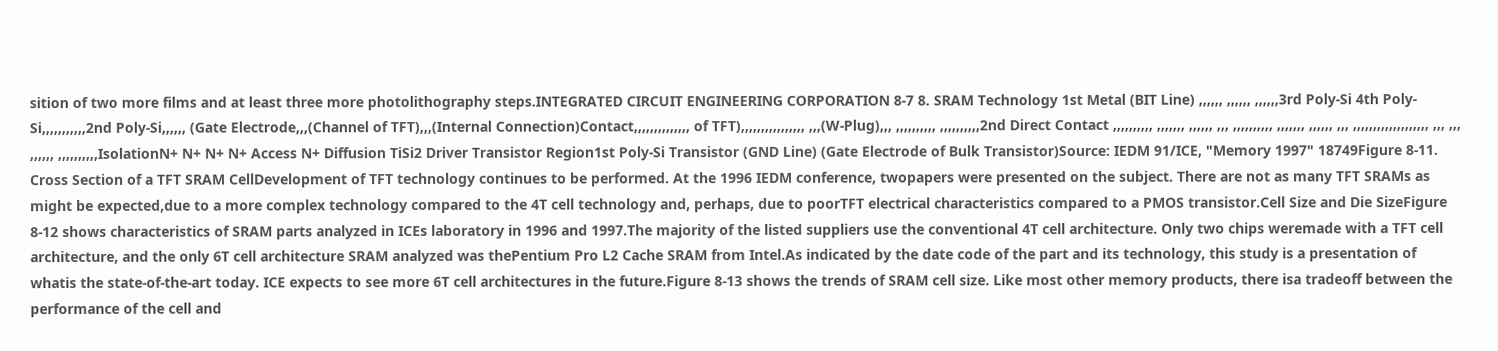sition of two more films and at least three more photolithography steps.INTEGRATED CIRCUIT ENGINEERING CORPORATION 8-7 8. SRAM Technology 1st Metal (BIT Line) ,,,,,, ,,,,,, ,,,,,,3rd Poly-Si 4th Poly-Si,,,,,,,,,,,2nd Poly-Si,,,,,, (Gate Electrode,,,(Channel of TFT),,,(Internal Connection)Contact,,,,,,,,,,,,,, of TFT),,,,,,,,,,,,,,,, ,,,(W-Plug),,, ,,,,,,,,,, ,,,,,,,,,,2nd Direct Contact ,,,,,,,,,, ,,,,,,, ,,,,,, ,,, ,,,,,,,,,, ,,,,,,, ,,,,,, ,,, ,,,,,,,,,,,,,,,,,,, ,,, ,,, ,,,,,, ,,,,,,,,,,IsolationN+ N+ N+ N+ Access N+ Diffusion TiSi2 Driver Transistor Region1st Poly-Si Transistor (GND Line) (Gate Electrode of Bulk Transistor)Source: IEDM 91/ICE, "Memory 1997" 18749Figure 8-11. Cross Section of a TFT SRAM CellDevelopment of TFT technology continues to be performed. At the 1996 IEDM conference, twopapers were presented on the subject. There are not as many TFT SRAMs as might be expected,due to a more complex technology compared to the 4T cell technology and, perhaps, due to poorTFT electrical characteristics compared to a PMOS transistor.Cell Size and Die SizeFigure 8-12 shows characteristics of SRAM parts analyzed in ICEs laboratory in 1996 and 1997.The majority of the listed suppliers use the conventional 4T cell architecture. Only two chips weremade with a TFT cell architecture, and the only 6T cell architecture SRAM analyzed was thePentium Pro L2 Cache SRAM from Intel.As indicated by the date code of the part and its technology, this study is a presentation of whatis the state-of-the-art today. ICE expects to see more 6T cell architectures in the future.Figure 8-13 shows the trends of SRAM cell size. Like most other memory products, there isa tradeoff between the performance of the cell and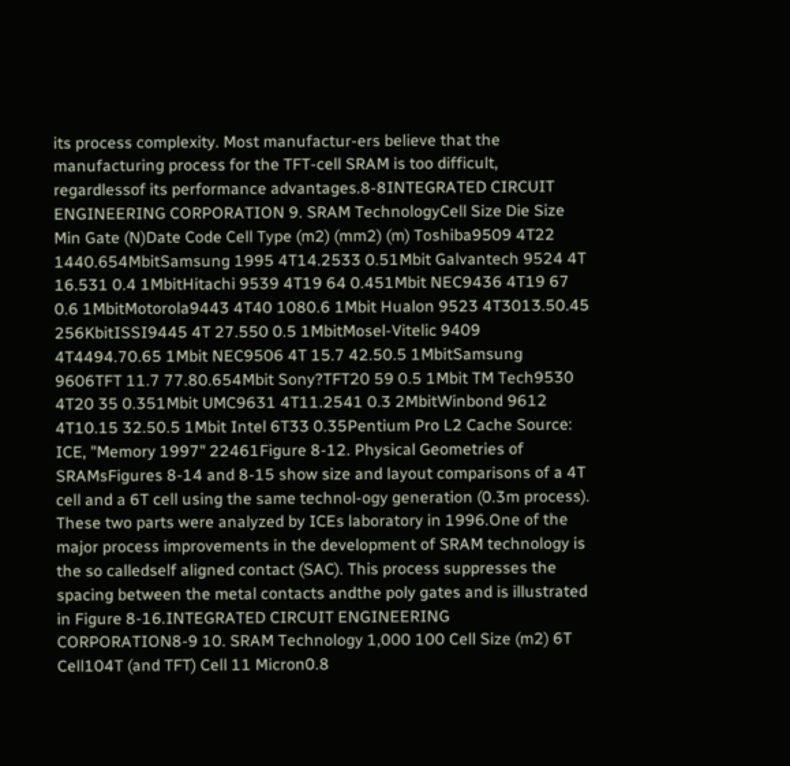its process complexity. Most manufactur-ers believe that the manufacturing process for the TFT-cell SRAM is too difficult, regardlessof its performance advantages.8-8INTEGRATED CIRCUIT ENGINEERING CORPORATION 9. SRAM TechnologyCell Size Die Size Min Gate (N)Date Code Cell Type (m2) (mm2) (m) Toshiba9509 4T22 1440.654MbitSamsung 1995 4T14.2533 0.51Mbit Galvantech 9524 4T 16.531 0.4 1MbitHitachi 9539 4T19 64 0.451Mbit NEC9436 4T19 67 0.6 1MbitMotorola9443 4T40 1080.6 1Mbit Hualon 9523 4T3013.50.45 256KbitISSI9445 4T 27.550 0.5 1MbitMosel-Vitelic 9409 4T4494.70.65 1Mbit NEC9506 4T 15.7 42.50.5 1MbitSamsung 9606TFT 11.7 77.80.654Mbit Sony?TFT20 59 0.5 1Mbit TM Tech9530 4T20 35 0.351Mbit UMC9631 4T11.2541 0.3 2MbitWinbond 9612 4T10.15 32.50.5 1Mbit Intel 6T33 0.35Pentium Pro L2 Cache Source: ICE, "Memory 1997" 22461Figure 8-12. Physical Geometries of SRAMsFigures 8-14 and 8-15 show size and layout comparisons of a 4T cell and a 6T cell using the same technol-ogy generation (0.3m process). These two parts were analyzed by ICEs laboratory in 1996.One of the major process improvements in the development of SRAM technology is the so calledself aligned contact (SAC). This process suppresses the spacing between the metal contacts andthe poly gates and is illustrated in Figure 8-16.INTEGRATED CIRCUIT ENGINEERING CORPORATION8-9 10. SRAM Technology 1,000 100 Cell Size (m2) 6T Cell104T (and TFT) Cell 11 Micron0.8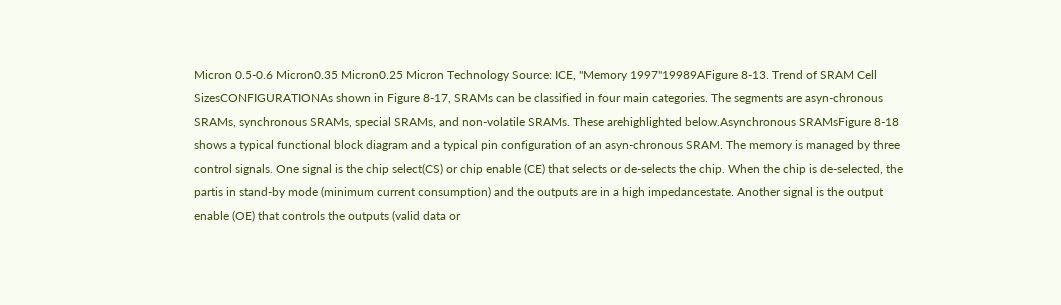Micron 0.5-0.6 Micron0.35 Micron0.25 Micron Technology Source: ICE, "Memory 1997"19989AFigure 8-13. Trend of SRAM Cell SizesCONFIGURATIONAs shown in Figure 8-17, SRAMs can be classified in four main categories. The segments are asyn-chronous SRAMs, synchronous SRAMs, special SRAMs, and non-volatile SRAMs. These arehighlighted below.Asynchronous SRAMsFigure 8-18 shows a typical functional block diagram and a typical pin configuration of an asyn-chronous SRAM. The memory is managed by three control signals. One signal is the chip select(CS) or chip enable (CE) that selects or de-selects the chip. When the chip is de-selected, the partis in stand-by mode (minimum current consumption) and the outputs are in a high impedancestate. Another signal is the output enable (OE) that controls the outputs (valid data or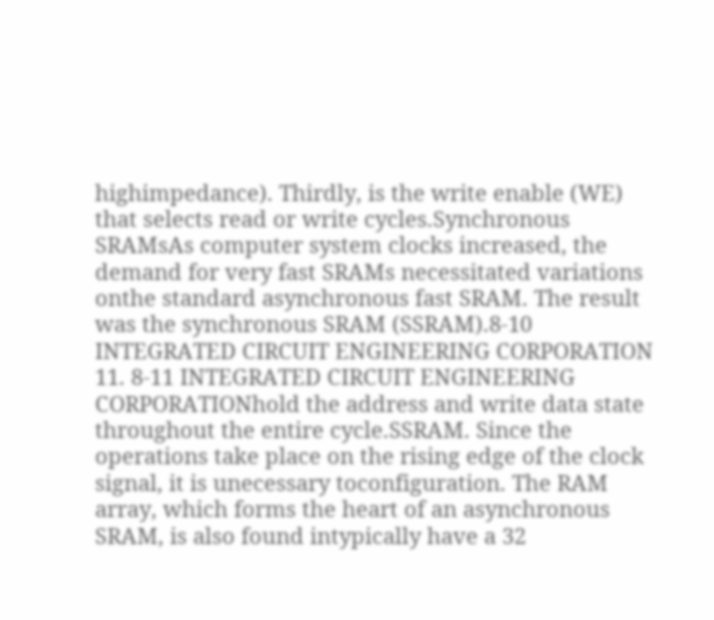highimpedance). Thirdly, is the write enable (WE) that selects read or write cycles.Synchronous SRAMsAs computer system clocks increased, the demand for very fast SRAMs necessitated variations onthe standard asynchronous fast SRAM. The result was the synchronous SRAM (SSRAM).8-10 INTEGRATED CIRCUIT ENGINEERING CORPORATION 11. 8-11 INTEGRATED CIRCUIT ENGINEERING CORPORATIONhold the address and write data state throughout the entire cycle.SSRAM. Since the operations take place on the rising edge of the clock signal, it is unecessary toconfiguration. The RAM array, which forms the heart of an asynchronous SRAM, is also found intypically have a 32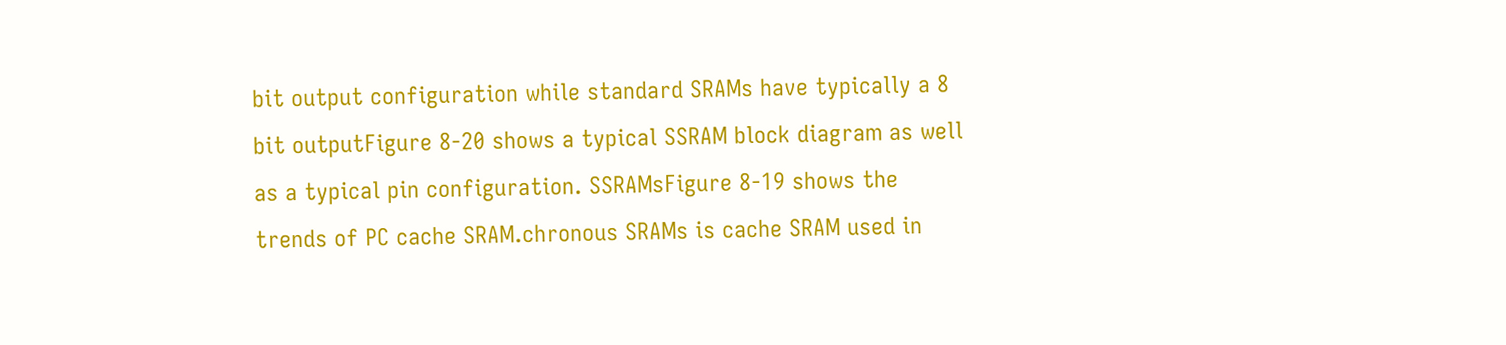bit output configuration while standard SRAMs have typically a 8 bit outputFigure 8-20 shows a typical SSRAM block diagram as well as a typical pin configuration. SSRAMsFigure 8-19 shows the trends of PC cache SRAM.chronous SRAMs is cache SRAM used in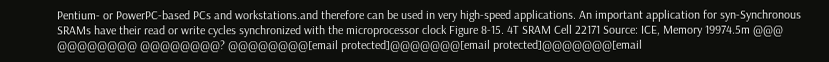Pentium- or PowerPC-based PCs and workstations.and therefore can be used in very high-speed applications. An important application for syn-Synchronous SRAMs have their read or write cycles synchronized with the microprocessor clock Figure 8-15. 4T SRAM Cell 22171 Source: ICE, Memory 19974.5m @@@ @@@@@@@@ @@@@@@@@? @@@@@@@@[email protected]@@@@@@@[email protected]@@@@@@@[email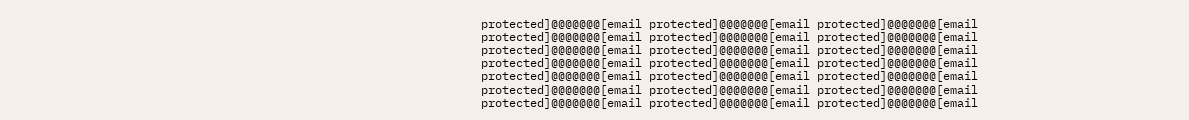protected]@@@@@@@[email protected]@@@@@@@[email protected]@@@@@@@[email protected]@@@@@@@[email protected]@@@@@@@[email protected]@@@@@@@[email protected]@@@@@@@[email protected]@@@@@@@[email protected]@@@@@@@[email protected]@@@@@@@[email protected]@@@@@@@[email protected]@@@@@@@[email protected]@@@@@@@[email protected]@@@@@@@[email protected]@@@@@@@[email protected]@@@@@@@[email protected]@@@@@@@[email protected]@@@@@@@[email protected]@@@@@@@[email protected]@@@@@@@[email protected]@@@@@@@[email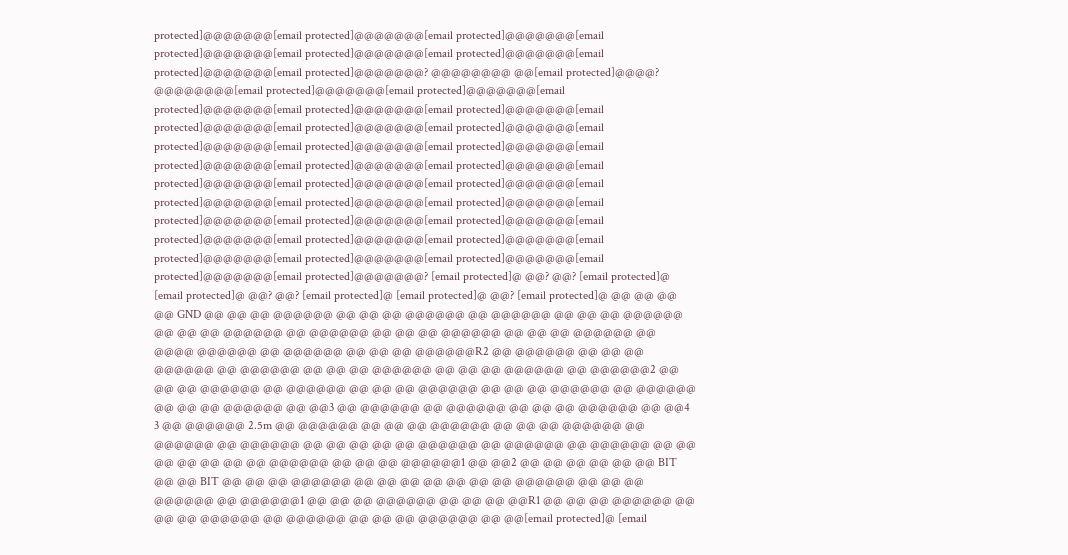protected]@@@@@@@[email protected]@@@@@@@[email protected]@@@@@@@[email protected]@@@@@@@[email protected]@@@@@@@[email protected]@@@@@@@[email protected]@@@@@@@[email protected]@@@@@@@? @@@@@@@@ @@[email protected]@@@@? @@@@@@@@[email protected]@@@@@@@[email protected]@@@@@@@[email protected]@@@@@@@[email protected]@@@@@@@[email protected]@@@@@@@[email protected]@@@@@@@[email protected]@@@@@@@[email protected]@@@@@@@[email protected]@@@@@@@[email protected]@@@@@@@[email protected]@@@@@@@[email protected]@@@@@@@[email protected]@@@@@@@[email protected]@@@@@@@[email protected]@@@@@@@[email protected]@@@@@@@[email protected]@@@@@@@[email protected]@@@@@@@[email protected]@@@@@@@[email protected]@@@@@@@[email protected]@@@@@@@[email protected]@@@@@@@[email protected]@@@@@@@[email protected]@@@@@@@[email protected]@@@@@@@[email protected]@@@@@@@[email protected]@@@@@@@[email protected]@@@@@@@[email protected]@@@@@@@[email protected]@@@@@@@[email protected]@@@@@@@? [email protected]@ @@? @@? [email protected]@ [email protected]@ @@? @@? [email protected]@ [email protected]@ @@? [email protected]@ @@ @@ @@ @@ GND @@ @@ @@ @@@@@@ @@ @@ @@ @@@@@@ @@ @@@@@@ @@ @@ @@ @@@@@@ @@ @@ @@ @@@@@@ @@ @@@@@@ @@ @@ @@ @@@@@@ @@ @@ @@ @@@@@@ @@ @@@@ @@@@@@ @@ @@@@@@ @@ @@ @@ @@@@@@R2 @@ @@@@@@ @@ @@ @@ @@@@@@ @@ @@@@@@ @@ @@ @@ @@@@@@ @@ @@ @@ @@@@@@ @@ @@@@@@2 @@ @@ @@ @@@@@@ @@ @@@@@@ @@ @@ @@ @@@@@@ @@ @@ @@ @@@@@@ @@ @@@@@@ @@ @@ @@ @@@@@@ @@ @@3 @@ @@@@@@ @@ @@@@@@ @@ @@ @@ @@@@@@ @@ @@4 3 @@ @@@@@@ 2.5m @@ @@@@@@ @@ @@ @@ @@@@@@ @@ @@ @@ @@@@@@ @@ @@@@@@ @@ @@@@@@ @@ @@ @@ @@ @@ @@@@@@ @@ @@@@@@ @@ @@@@@@ @@ @@ @@ @@ @@ @@ @@ @@@@@@ @@ @@ @@ @@@@@@1 @@ @@2 @@ @@ @@ @@ @@ @@ BIT @@ @@ BIT @@ @@ @@ @@@@@@ @@ @@ @@ @@ @@ @@ @@ @@@@@@ @@ @@ @@ @@@@@@ @@ @@@@@@1 @@ @@ @@ @@@@@@ @@ @@ @@ @@R1 @@ @@ @@ @@@@@@ @@ @@ @@ @@@@@@ @@ @@@@@@ @@ @@ @@ @@@@@@ @@ @@[email protected]@ [email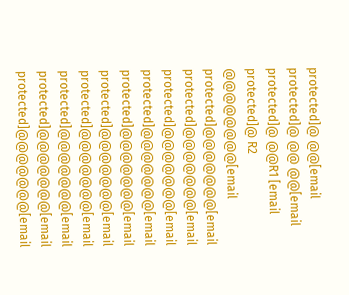protected]@ @@[email protected]@ @@ @@[email protected]@ @@R1 [email protected]@ R2 @@@@@@@@[email protected]@@@@@@@[email protected]@@@@@@@[email protected]@@@@@@@[email protected]@@@@@@@[email protected]@@@@@@@[email protected]@@@@@@@[email protected]@@@@@@@[email protected]@@@@@@@[email protected]@@@@@@@[email protected]@@@@@@@[email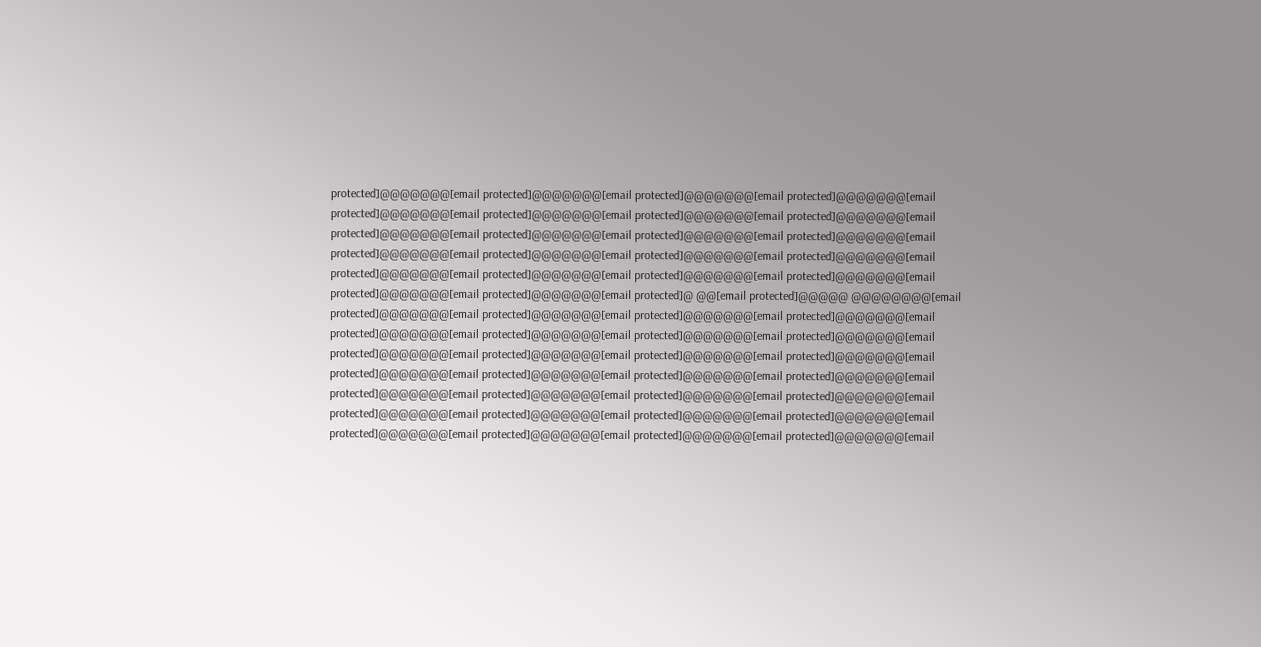protected]@@@@@@@[email protected]@@@@@@@[email protected]@@@@@@@[email protected]@@@@@@@[email protected]@@@@@@@[email protected]@@@@@@@[email protected]@@@@@@@[email protected]@@@@@@@[email protected]@@@@@@@[email protected]@@@@@@@[email protected]@@@@@@@[email protected]@@@@@@@[email protected]@@@@@@@[email protected]@@@@@@@[email protected]@@@@@@@[email protected]@@@@@@@[email protected]@@@@@@@[email protected]@@@@@@@[email protected]@@@@@@@[email protected]@@@@@@@[email protected]@@@@@@@[email protected]@@@@@@@[email protected]@ @@[email protected]@@@@@ @@@@@@@@[email protected]@@@@@@@[email protected]@@@@@@@[email protected]@@@@@@@[email protected]@@@@@@@[email protected]@@@@@@@[email protected]@@@@@@@[email protected]@@@@@@@[email protected]@@@@@@@[email protected]@@@@@@@[email protected]@@@@@@@[email protected]@@@@@@@[email protected]@@@@@@@[email protected]@@@@@@@[email protected]@@@@@@@[email protected]@@@@@@@[email protected]@@@@@@@[email protected]@@@@@@@[email protected]@@@@@@@[email protected]@@@@@@@[email protected]@@@@@@@[email protected]@@@@@@@[email protected]@@@@@@@[email protected]@@@@@@@[email protected]@@@@@@@[email protected]@@@@@@@[email protected]@@@@@@@[email protected]@@@@@@@[email protected]@@@@@@@[email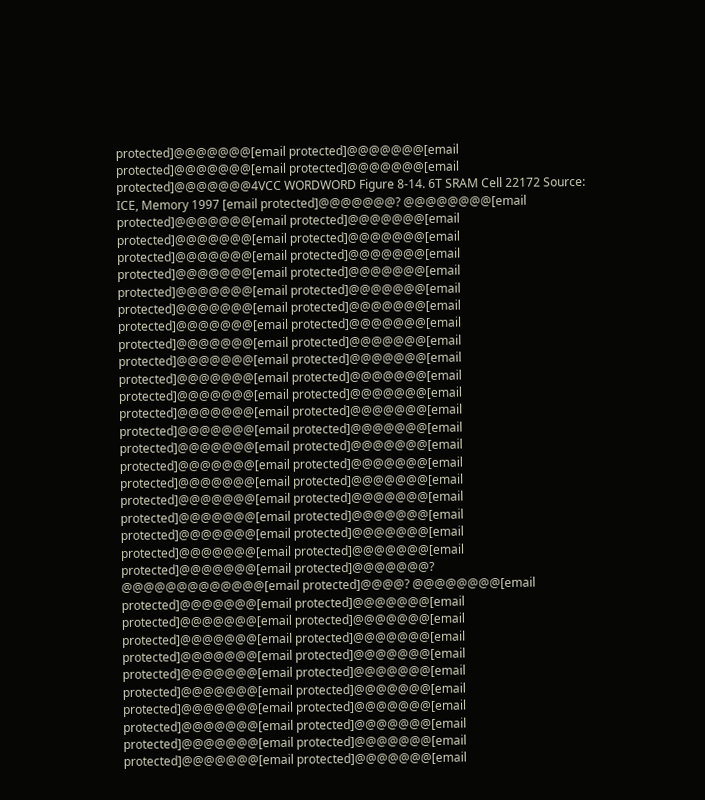protected]@@@@@@@[email protected]@@@@@@@[email protected]@@@@@@@[email protected]@@@@@@@[email protected]@@@@@@@4VCC WORDWORD Figure 8-14. 6T SRAM Cell 22172 Source: ICE, Memory 1997 [email protected]@@@@@@@? @@@@@@@@[email protected]@@@@@@@[email protected]@@@@@@@[email protected]@@@@@@@[email protected]@@@@@@@[email protected]@@@@@@@[email protected]@@@@@@@[email protected]@@@@@@@[email protected]@@@@@@@[email protected]@@@@@@@[email protected]@@@@@@@[email protected]@@@@@@@[email protected]@@@@@@@[email protected]@@@@@@@[email protected]@@@@@@@[email protected]@@@@@@@[email protected]@@@@@@@[email protected]@@@@@@@[email protected]@@@@@@@[email protected]@@@@@@@[email protected]@@@@@@@[email protected]@@@@@@@[email protected]@@@@@@@[email protected]@@@@@@@[email protected]@@@@@@@[email protected]@@@@@@@[email protected]@@@@@@@[email protected]@@@@@@@[email protected]@@@@@@@[email protected]@@@@@@@[email protected]@@@@@@@[email protected]@@@@@@@[email protected]@@@@@@@[email protected]@@@@@@@[email protected]@@@@@@@[email protected]@@@@@@@[email protected]@@@@@@@[email protected]@@@@@@@[email protected]@@@@@@@[email protected]@@@@@@@[email protected]@@@@@@@[email protected]@@@@@@@[email protected]@@@@@@@? @@@@@@@@@@@@@[email protected]@@@@? @@@@@@@@[email protected]@@@@@@@[email protected]@@@@@@@[email protected]@@@@@@@[email protected]@@@@@@@[email protected]@@@@@@@[email protected]@@@@@@@[email protected]@@@@@@@[email protected]@@@@@@@[email protected]@@@@@@@[email protected]@@@@@@@[email protected]@@@@@@@[email protected]@@@@@@@[email protected]@@@@@@@[email protected]@@@@@@@[email protected]@@@@@@@[email protected]@@@@@@@[email protected]@@@@@@@[email protected]@@@@@@@[email protected]@@@@@@@[email protected]@@@@@@@[email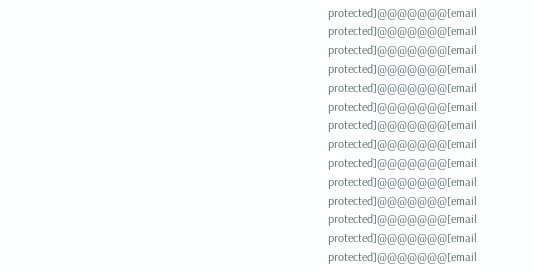protected]@@@@@@@[email protected]@@@@@@@[email protected]@@@@@@@[email protected]@@@@@@@[email protected]@@@@@@@[email protected]@@@@@@@[email protected]@@@@@@@[email protected]@@@@@@@[email protected]@@@@@@@[email protected]@@@@@@@[email protected]@@@@@@@[email protected]@@@@@@@[email protected]@@@@@@@[email protected]@@@@@@@[email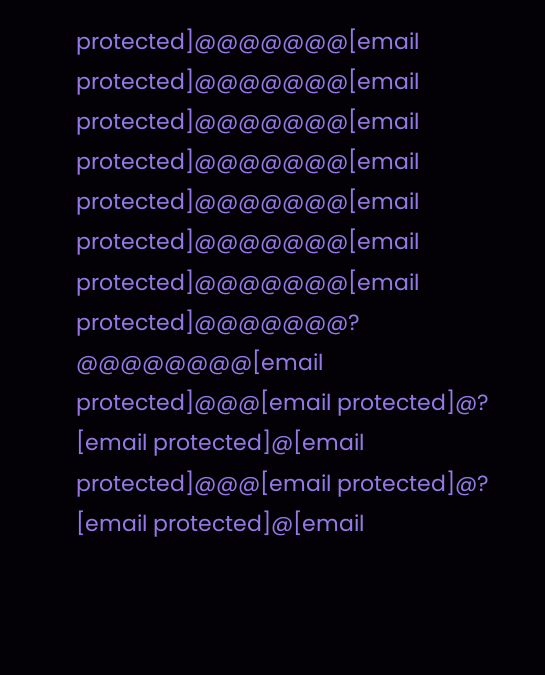protected]@@@@@@@[email protected]@@@@@@@[email protected]@@@@@@@[email protected]@@@@@@@[email protected]@@@@@@@[email protected]@@@@@@@[email protected]@@@@@@@[email protected]@@@@@@@? @@@@@@@@[email protected]@@@[email protected]@? [email protected]@[email protected]@@@[email protected]@? [email protected]@[email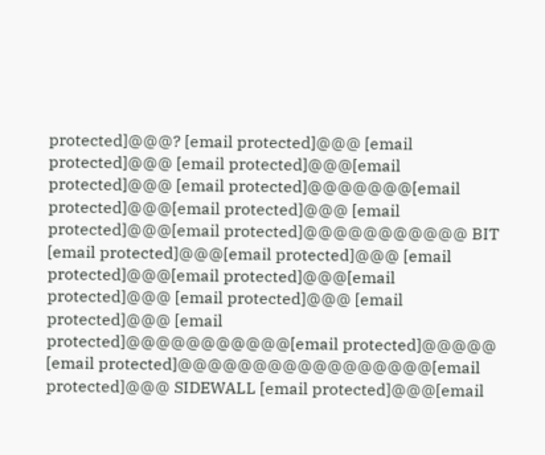protected]@@@? [email protected]@@@ [email protected]@@@ [email protected]@@@[email protected]@@@ [email protected]@@@@@@@[email protected]@@@[email protected]@@@ [email protected]@@@[email protected]@@@@@@@@@@@ BIT [email protected]@@@[email protected]@@@ [email protected]@@@[email protected]@@@[email protected]@@@ [email protected]@@@ [email protected]@@@ [email protected]@@@@@@@@@@@[email protected]@@@@@ [email protected]@@@@@@@@@@@@@@@@@[email protected]@@@ SIDEWALL [email protected]@@@[email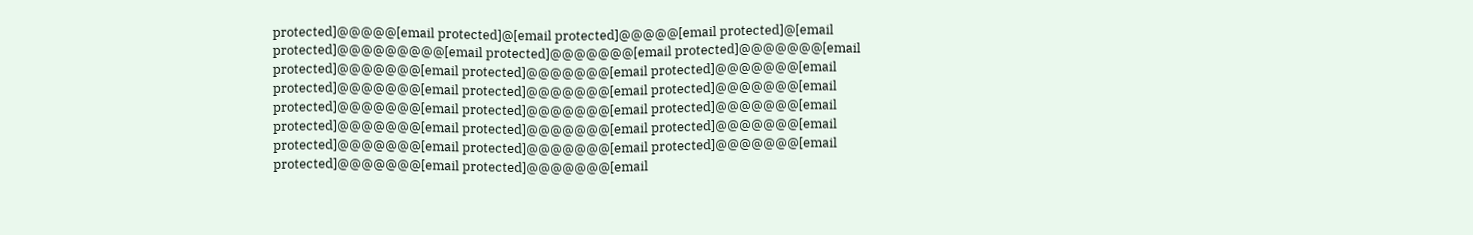protected]@@@@@[email protected]@[email protected]@@@@@[email protected]@[email protected]@@@@@@@@@[email protected]@@@@@@@[email protected]@@@@@@@[email protected]@@@@@@@[email protected]@@@@@@@[email protected]@@@@@@@[email protected]@@@@@@@[email protected]@@@@@@@[email protected]@@@@@@@[email protected]@@@@@@@[email protected]@@@@@@@[email protected]@@@@@@@[email protected]@@@@@@@[email protected]@@@@@@@[email protected]@@@@@@@[email protected]@@@@@@@[email protected]@@@@@@@[email protected]@@@@@@@[email protected]@@@@@@@[email protected]@@@@@@@[email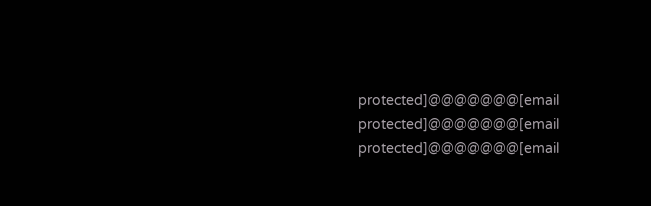protected]@@@@@@@[email protected]@@@@@@@[email protected]@@@@@@@[email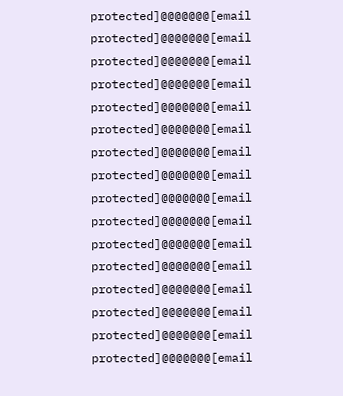protected]@@@@@@@[email protected]@@@@@@@[email protected]@@@@@@@[email protected]@@@@@@@[email protected]@@@@@@@[email protected]@@@@@@@[email protected]@@@@@@@[email protected]@@@@@@@[email protected]@@@@@@@[email protected]@@@@@@@[email protected]@@@@@@@[email protected]@@@@@@@[email protected]@@@@@@@[email protected]@@@@@@@[email protected]@@@@@@@[email protected]@@@@@@@[email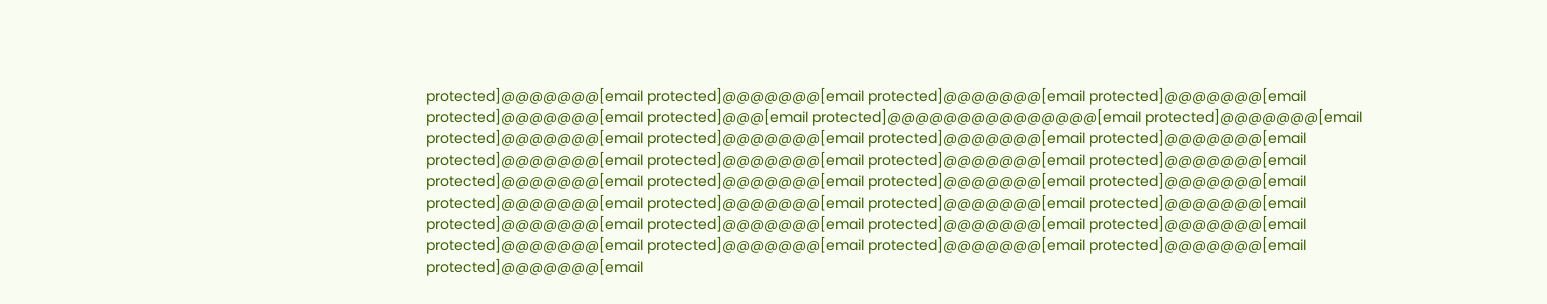protected]@@@@@@@[email protected]@@@@@@@[email protected]@@@@@@@[email protected]@@@@@@@[email protected]@@@@@@@[email protected]@@@[email protected]@@@@@@@@@@@@@@@[email protected]@@@@@@@[email protected]@@@@@@@[email protected]@@@@@@@[email protected]@@@@@@@[email protected]@@@@@@@[email protected]@@@@@@@[email protected]@@@@@@@[email protected]@@@@@@@[email protected]@@@@@@@[email protected]@@@@@@@[email protected]@@@@@@@[email protected]@@@@@@@[email protected]@@@@@@@[email protected]@@@@@@@[email protected]@@@@@@@[email protected]@@@@@@@[email protected]@@@@@@@[email protected]@@@@@@@[email protected]@@@@@@@[email protected]@@@@@@@[email protected]@@@@@@@[email protected]@@@@@@@[email protected]@@@@@@@[email protected]@@@@@@@[email protected]@@@@@@@[email protected]@@@@@@@[email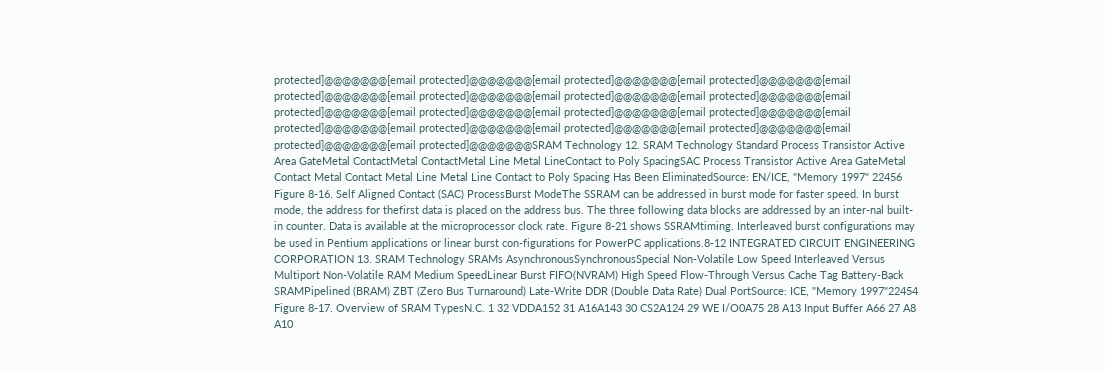protected]@@@@@@@[email protected]@@@@@@@[email protected]@@@@@@@[email protected]@@@@@@@[email protected]@@@@@@@[email protected]@@@@@@@[email protected]@@@@@@@[email protected]@@@@@@@[email protected]@@@@@@@[email protected]@@@@@@@[email protected]@@@@@@@[email protected]@@@@@@@[email protected]@@@@@@@[email protected]@@@@@@@[email protected]@@@@@@@[email protected]@@@@@@@[email protected]@@@@@@@[email protected]@@@@@@@SRAM Technology 12. SRAM Technology Standard Process Transistor Active Area GateMetal ContactMetal ContactMetal Line Metal LineContact to Poly SpacingSAC Process Transistor Active Area GateMetal Contact Metal Contact Metal Line Metal Line Contact to Poly Spacing Has Been EliminatedSource: EN/ICE, "Memory 1997" 22456 Figure 8-16. Self Aligned Contact (SAC) ProcessBurst ModeThe SSRAM can be addressed in burst mode for faster speed. In burst mode, the address for thefirst data is placed on the address bus. The three following data blocks are addressed by an inter-nal built-in counter. Data is available at the microprocessor clock rate. Figure 8-21 shows SSRAMtiming. Interleaved burst configurations may be used in Pentium applications or linear burst con-figurations for PowerPC applications.8-12 INTEGRATED CIRCUIT ENGINEERING CORPORATION 13. SRAM Technology SRAMs AsynchronousSynchronousSpecial Non-Volatile Low Speed Interleaved Versus Multiport Non-Volatile RAM Medium SpeedLinear Burst FIFO(NVRAM) High Speed Flow-Through Versus Cache Tag Battery-Back SRAMPipelined (BRAM) ZBT (Zero Bus Turnaround) Late-Write DDR (Double Data Rate) Dual PortSource: ICE, "Memory 1997"22454 Figure 8-17. Overview of SRAM TypesN.C. 1 32 VDDA152 31 A16A143 30 CS2A124 29 WE I/O0A75 28 A13 Input Buffer A66 27 A8 A10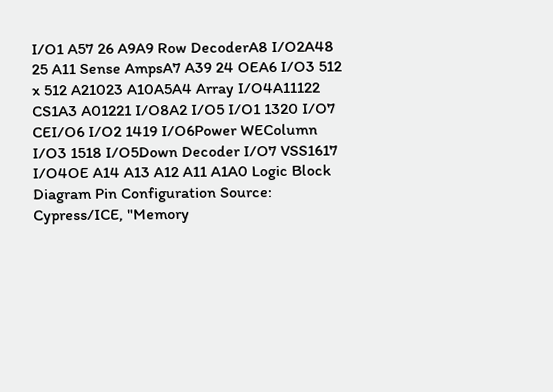I/O1 A57 26 A9A9 Row DecoderA8 I/O2A48 25 A11 Sense AmpsA7 A39 24 OEA6 I/O3 512 x 512 A21023 A10A5A4 Array I/O4A11122 CS1A3 A01221 I/O8A2 I/O5 I/O1 1320 I/O7 CEI/O6 I/O2 1419 I/O6Power WEColumn I/O3 1518 I/O5Down Decoder I/O7 VSS1617 I/O4OE A14 A13 A12 A11 A1A0 Logic Block Diagram Pin Configuration Source: Cypress/ICE, "Memory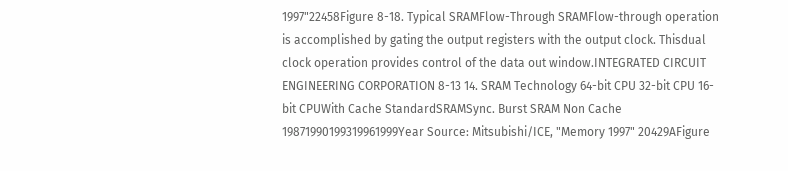1997"22458Figure 8-18. Typical SRAMFlow-Through SRAMFlow-through operation is accomplished by gating the output registers with the output clock. Thisdual clock operation provides control of the data out window.INTEGRATED CIRCUIT ENGINEERING CORPORATION 8-13 14. SRAM Technology 64-bit CPU 32-bit CPU 16-bit CPUWith Cache StandardSRAMSync. Burst SRAM Non Cache 19871990199319961999Year Source: Mitsubishi/ICE, "Memory 1997" 20429AFigure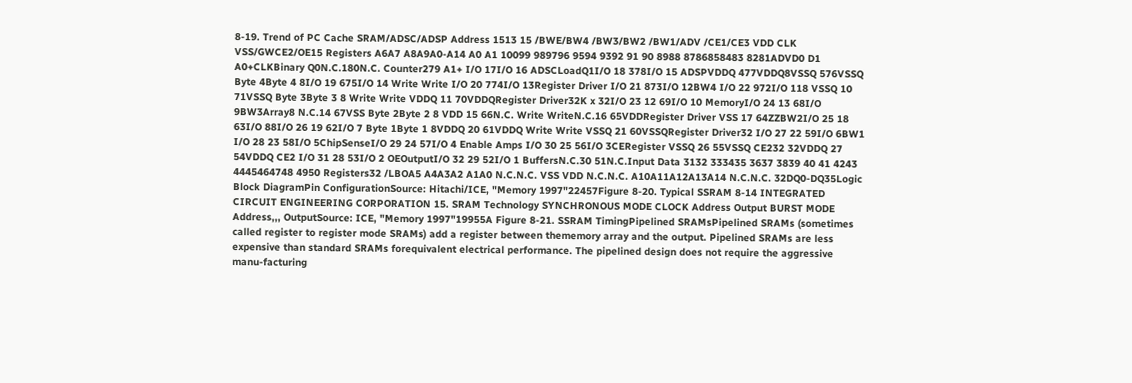8-19. Trend of PC Cache SRAM/ADSC/ADSP Address 1513 15 /BWE/BW4 /BW3/BW2 /BW1/ADV /CE1/CE3 VDD CLK VSS/GWCE2/OE15 Registers A6A7 A8A9A0-A14 A0 A1 10099 989796 9594 9392 91 90 8988 8786858483 8281ADVD0 D1 A0+CLKBinary Q0N.C.180N.C. Counter279 A1+ I/O 17I/O 16 ADSCLoadQ1I/O 18 378I/O 15 ADSPVDDQ 477VDDQ8VSSQ 576VSSQ Byte 4Byte 4 8I/O 19 675I/O 14 Write Write I/O 20 774I/O 13Register Driver I/O 21 873I/O 12BW4 I/O 22 972I/O 118 VSSQ 10 71VSSQ Byte 3Byte 3 8 Write Write VDDQ 11 70VDDQRegister Driver32K x 32I/O 23 12 69I/O 10 MemoryI/O 24 13 68I/O 9BW3Array8 N.C.14 67VSS Byte 2Byte 2 8 VDD 15 66N.C. Write WriteN.C.16 65VDDRegister Driver VSS 17 64ZZBW2I/O 25 18 63I/O 88I/O 26 19 62I/O 7 Byte 1Byte 1 8VDDQ 20 61VDDQ Write Write VSSQ 21 60VSSQRegister Driver32 I/O 27 22 59I/O 6BW1 I/O 28 23 58I/O 5ChipSenseI/O 29 24 57I/O 4 Enable Amps I/O 30 25 56I/O 3CERegister VSSQ 26 55VSSQ CE232 32VDDQ 27 54VDDQ CE2 I/O 31 28 53I/O 2 OEOutputI/O 32 29 52I/O 1 BuffersN.C.30 51N.C.Input Data 3132 333435 3637 3839 40 41 4243 4445464748 4950 Registers32 /LBOA5 A4A3A2 A1A0 N.C.N.C. VSS VDD N.C.N.C. A10A11A12A13A14 N.C.N.C. 32DQ0-DQ35Logic Block DiagramPin ConfigurationSource: Hitachi/ICE, "Memory 1997"22457Figure 8-20. Typical SSRAM 8-14 INTEGRATED CIRCUIT ENGINEERING CORPORATION 15. SRAM Technology SYNCHRONOUS MODE CLOCK Address Output BURST MODE Address,,, OutputSource: ICE, "Memory 1997"19955A Figure 8-21. SSRAM TimingPipelined SRAMsPipelined SRAMs (sometimes called register to register mode SRAMs) add a register between thememory array and the output. Pipelined SRAMs are less expensive than standard SRAMs forequivalent electrical performance. The pipelined design does not require the aggressive manu-facturing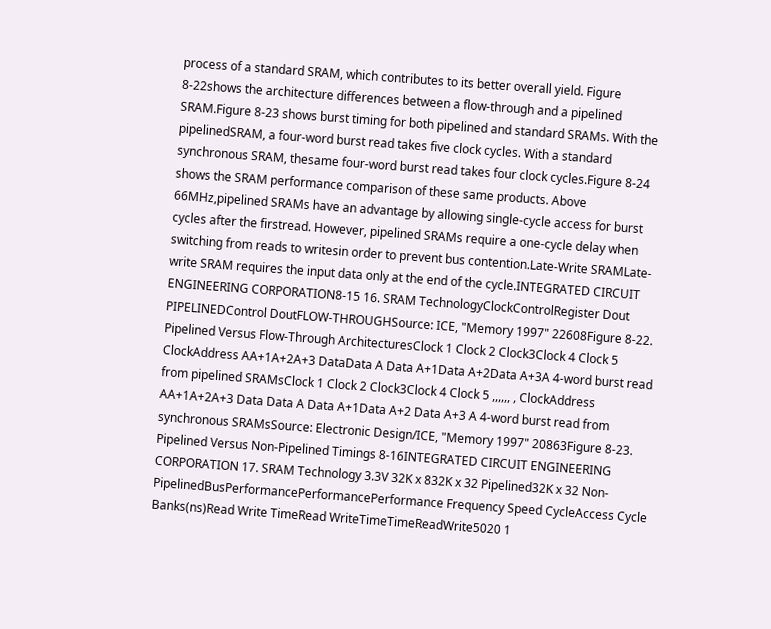process of a standard SRAM, which contributes to its better overall yield. Figure 8-22shows the architecture differences between a flow-through and a pipelined SRAM.Figure 8-23 shows burst timing for both pipelined and standard SRAMs. With the pipelinedSRAM, a four-word burst read takes five clock cycles. With a standard synchronous SRAM, thesame four-word burst read takes four clock cycles.Figure 8-24 shows the SRAM performance comparison of these same products. Above 66MHz,pipelined SRAMs have an advantage by allowing single-cycle access for burst cycles after the firstread. However, pipelined SRAMs require a one-cycle delay when switching from reads to writesin order to prevent bus contention.Late-Write SRAMLate-write SRAM requires the input data only at the end of the cycle.INTEGRATED CIRCUIT ENGINEERING CORPORATION8-15 16. SRAM TechnologyClockControlRegister Dout PIPELINEDControl DoutFLOW-THROUGHSource: ICE, "Memory 1997" 22608Figure 8-22. Pipelined Versus Flow-Through ArchitecturesClock 1 Clock 2 Clock3Clock 4 Clock 5 ClockAddress AA+1A+2A+3 DataData A Data A+1Data A+2Data A+3A 4-word burst read from pipelined SRAMsClock 1 Clock 2 Clock3Clock 4 Clock 5 ,,,,,, , ClockAddress AA+1A+2A+3 Data Data A Data A+1Data A+2 Data A+3 A 4-word burst read from synchronous SRAMsSource: Electronic Design/ICE, "Memory 1997" 20863Figure 8-23. Pipelined Versus Non-Pipelined Timings 8-16INTEGRATED CIRCUIT ENGINEERING CORPORATION 17. SRAM Technology 3.3V 32K x 832K x 32 Pipelined32K x 32 Non-PipelinedBusPerformancePerformancePerformance Frequency Speed CycleAccess Cycle Banks(ns)Read Write TimeRead WriteTimeTimeReadWrite5020 1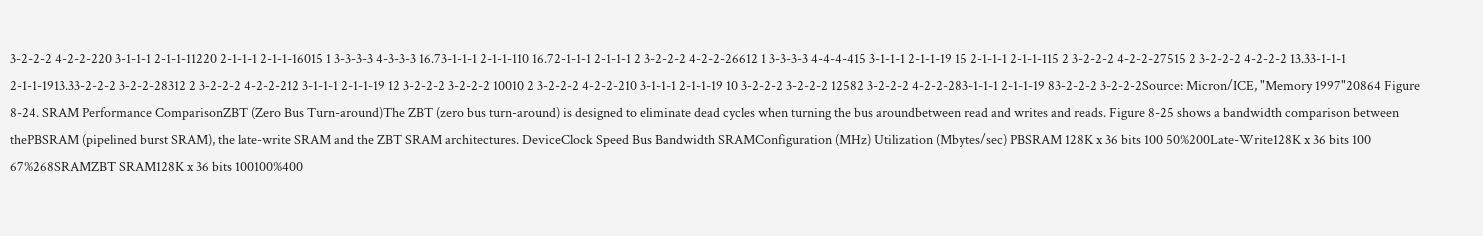3-2-2-2 4-2-2-220 3-1-1-1 2-1-1-11220 2-1-1-1 2-1-1-16015 1 3-3-3-3 4-3-3-3 16.73-1-1-1 2-1-1-110 16.72-1-1-1 2-1-1-1 2 3-2-2-2 4-2-2-26612 1 3-3-3-3 4-4-4-415 3-1-1-1 2-1-1-19 15 2-1-1-1 2-1-1-115 2 3-2-2-2 4-2-2-27515 2 3-2-2-2 4-2-2-2 13.33-1-1-1 2-1-1-1913.33-2-2-2 3-2-2-28312 2 3-2-2-2 4-2-2-212 3-1-1-1 2-1-1-19 12 3-2-2-2 3-2-2-2 10010 2 3-2-2-2 4-2-2-210 3-1-1-1 2-1-1-19 10 3-2-2-2 3-2-2-2 12582 3-2-2-2 4-2-2-283-1-1-1 2-1-1-19 83-2-2-2 3-2-2-2Source: Micron/ICE, "Memory 1997"20864 Figure 8-24. SRAM Performance ComparisonZBT (Zero Bus Turn-around)The ZBT (zero bus turn-around) is designed to eliminate dead cycles when turning the bus aroundbetween read and writes and reads. Figure 8-25 shows a bandwidth comparison between thePBSRAM (pipelined burst SRAM), the late-write SRAM and the ZBT SRAM architectures. DeviceClock Speed Bus Bandwidth SRAMConfiguration (MHz) Utilization (Mbytes/sec) PBSRAM 128K x 36 bits 100 50%200Late-Write128K x 36 bits 100 67%268SRAMZBT SRAM128K x 36 bits 100100%400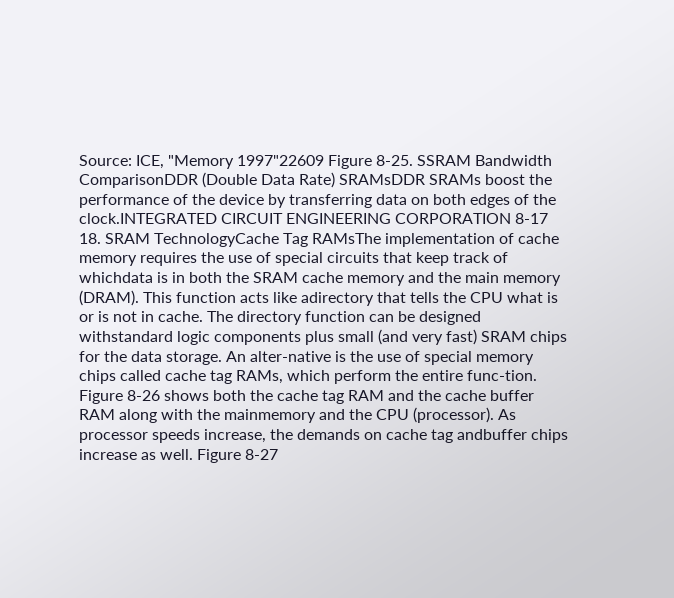Source: ICE, "Memory 1997"22609 Figure 8-25. SSRAM Bandwidth ComparisonDDR (Double Data Rate) SRAMsDDR SRAMs boost the performance of the device by transferring data on both edges of the clock.INTEGRATED CIRCUIT ENGINEERING CORPORATION 8-17 18. SRAM TechnologyCache Tag RAMsThe implementation of cache memory requires the use of special circuits that keep track of whichdata is in both the SRAM cache memory and the main memory (DRAM). This function acts like adirectory that tells the CPU what is or is not in cache. The directory function can be designed withstandard logic components plus small (and very fast) SRAM chips for the data storage. An alter-native is the use of special memory chips called cache tag RAMs, which perform the entire func-tion. Figure 8-26 shows both the cache tag RAM and the cache buffer RAM along with the mainmemory and the CPU (processor). As processor speeds increase, the demands on cache tag andbuffer chips increase as well. Figure 8-27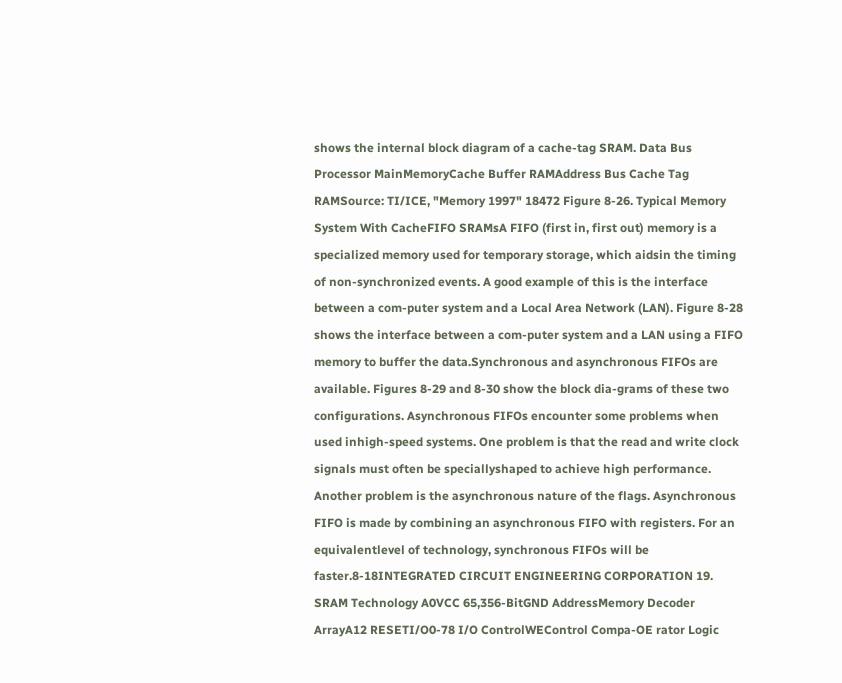shows the internal block diagram of a cache-tag SRAM. Data Bus Processor MainMemoryCache Buffer RAMAddress Bus Cache Tag RAMSource: TI/ICE, "Memory 1997" 18472 Figure 8-26. Typical Memory System With CacheFIFO SRAMsA FIFO (first in, first out) memory is a specialized memory used for temporary storage, which aidsin the timing of non-synchronized events. A good example of this is the interface between a com-puter system and a Local Area Network (LAN). Figure 8-28 shows the interface between a com-puter system and a LAN using a FIFO memory to buffer the data.Synchronous and asynchronous FIFOs are available. Figures 8-29 and 8-30 show the block dia-grams of these two configurations. Asynchronous FIFOs encounter some problems when used inhigh-speed systems. One problem is that the read and write clock signals must often be speciallyshaped to achieve high performance. Another problem is the asynchronous nature of the flags. Asynchronous FIFO is made by combining an asynchronous FIFO with registers. For an equivalentlevel of technology, synchronous FIFOs will be faster.8-18INTEGRATED CIRCUIT ENGINEERING CORPORATION 19. SRAM Technology A0VCC 65,356-BitGND AddressMemory Decoder ArrayA12 RESETI/O0-78 I/O ControlWEControl Compa-OE rator Logic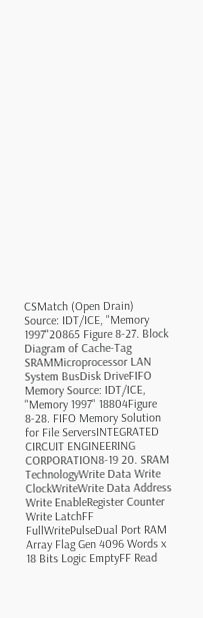CSMatch (Open Drain) Source: IDT/ICE, "Memory 1997"20865 Figure 8-27. Block Diagram of Cache-Tag SRAMMicroprocessor LAN System BusDisk DriveFIFO Memory Source: IDT/ICE, "Memory 1997" 18804Figure 8-28. FIFO Memory Solution for File ServersINTEGRATED CIRCUIT ENGINEERING CORPORATION8-19 20. SRAM TechnologyWrite Data Write ClockWriteWrite Data Address Write EnableRegister Counter Write LatchFF FullWritePulseDual Port RAM Array Flag Gen 4096 Words x 18 Bits Logic EmptyFF Read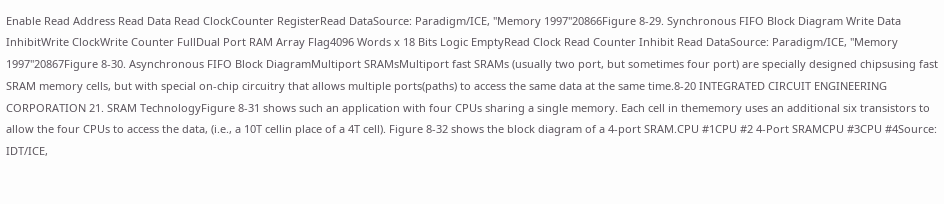Enable Read Address Read Data Read ClockCounter RegisterRead DataSource: Paradigm/ICE, "Memory 1997"20866Figure 8-29. Synchronous FIFO Block Diagram Write Data InhibitWrite ClockWrite Counter FullDual Port RAM Array Flag4096 Words x 18 Bits Logic EmptyRead Clock Read Counter Inhibit Read DataSource: Paradigm/ICE, "Memory 1997"20867Figure 8-30. Asynchronous FIFO Block DiagramMultiport SRAMsMultiport fast SRAMs (usually two port, but sometimes four port) are specially designed chipsusing fast SRAM memory cells, but with special on-chip circuitry that allows multiple ports(paths) to access the same data at the same time.8-20 INTEGRATED CIRCUIT ENGINEERING CORPORATION 21. SRAM TechnologyFigure 8-31 shows such an application with four CPUs sharing a single memory. Each cell in thememory uses an additional six transistors to allow the four CPUs to access the data, (i.e., a 10T cellin place of a 4T cell). Figure 8-32 shows the block diagram of a 4-port SRAM.CPU #1CPU #2 4-Port SRAMCPU #3CPU #4Source: IDT/ICE,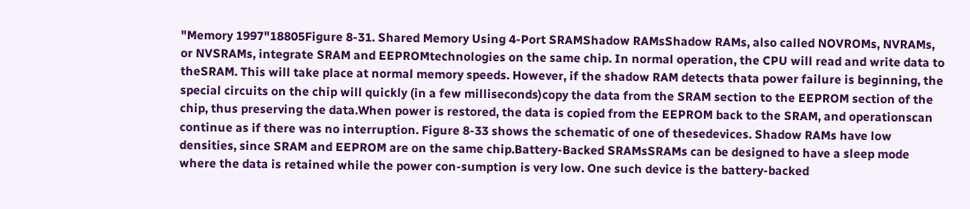"Memory 1997"18805Figure 8-31. Shared Memory Using 4-Port SRAMShadow RAMsShadow RAMs, also called NOVROMs, NVRAMs, or NVSRAMs, integrate SRAM and EEPROMtechnologies on the same chip. In normal operation, the CPU will read and write data to theSRAM. This will take place at normal memory speeds. However, if the shadow RAM detects thata power failure is beginning, the special circuits on the chip will quickly (in a few milliseconds)copy the data from the SRAM section to the EEPROM section of the chip, thus preserving the data.When power is restored, the data is copied from the EEPROM back to the SRAM, and operationscan continue as if there was no interruption. Figure 8-33 shows the schematic of one of thesedevices. Shadow RAMs have low densities, since SRAM and EEPROM are on the same chip.Battery-Backed SRAMsSRAMs can be designed to have a sleep mode where the data is retained while the power con-sumption is very low. One such device is the battery-backed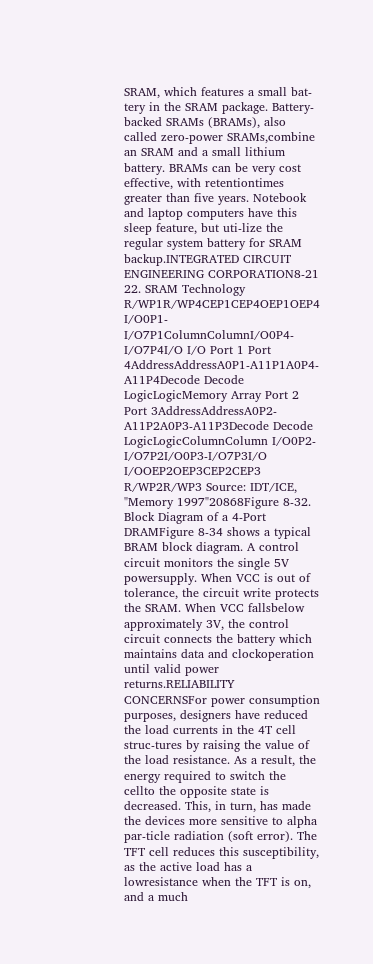SRAM, which features a small bat-tery in the SRAM package. Battery-backed SRAMs (BRAMs), also called zero-power SRAMs,combine an SRAM and a small lithium battery. BRAMs can be very cost effective, with retentiontimes greater than five years. Notebook and laptop computers have this sleep feature, but uti-lize the regular system battery for SRAM backup.INTEGRATED CIRCUIT ENGINEERING CORPORATION8-21 22. SRAM Technology R/WP1R/WP4CEP1CEP4OEP1OEP4 I/O0P1-I/O7P1ColumnColumnI/O0P4-I/O7P4I/O I/O Port 1 Port 4AddressAddressA0P1-A11P1A0P4-A11P4Decode Decode LogicLogicMemory Array Port 2 Port 3AddressAddressA0P2-A11P2A0P3-A11P3Decode Decode LogicLogicColumnColumn I/O0P2-I/O7P2I/O0P3-I/O7P3I/O I/OOEP2OEP3CEP2CEP3 R/WP2R/WP3 Source: IDT/ICE, "Memory 1997"20868Figure 8-32. Block Diagram of a 4-Port DRAMFigure 8-34 shows a typical BRAM block diagram. A control circuit monitors the single 5V powersupply. When VCC is out of tolerance, the circuit write protects the SRAM. When VCC fallsbelow approximately 3V, the control circuit connects the battery which maintains data and clockoperation until valid power returns.RELIABILITY CONCERNSFor power consumption purposes, designers have reduced the load currents in the 4T cell struc-tures by raising the value of the load resistance. As a result, the energy required to switch the cellto the opposite state is decreased. This, in turn, has made the devices more sensitive to alpha par-ticle radiation (soft error). The TFT cell reduces this susceptibility, as the active load has a lowresistance when the TFT is on, and a much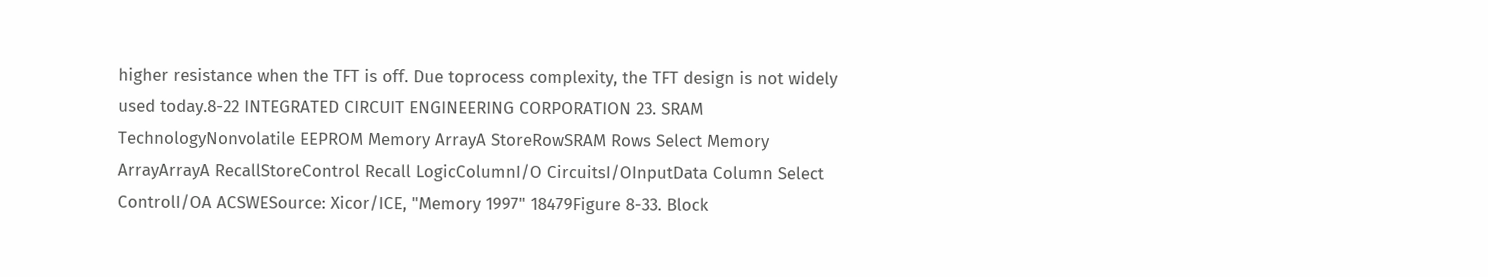higher resistance when the TFT is off. Due toprocess complexity, the TFT design is not widely used today.8-22 INTEGRATED CIRCUIT ENGINEERING CORPORATION 23. SRAM TechnologyNonvolatile EEPROM Memory ArrayA StoreRowSRAM Rows Select Memory ArrayArrayA RecallStoreControl Recall LogicColumnI/O CircuitsI/OInputData Column Select ControlI/OA ACSWESource: Xicor/ICE, "Memory 1997" 18479Figure 8-33. Block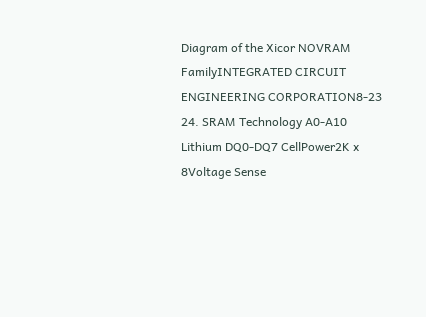Diagram of the Xicor NOVRAM FamilyINTEGRATED CIRCUIT ENGINEERING CORPORATION8-23 24. SRAM Technology A0-A10 Lithium DQ0-DQ7 CellPower2K x 8Voltage Sense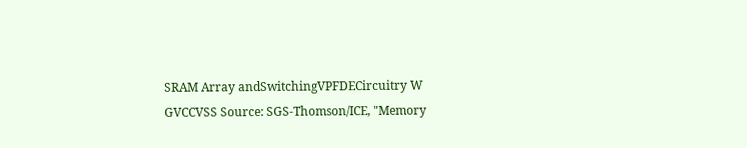SRAM Array andSwitchingVPFDECircuitry W GVCCVSS Source: SGS-Thomson/ICE, "Memory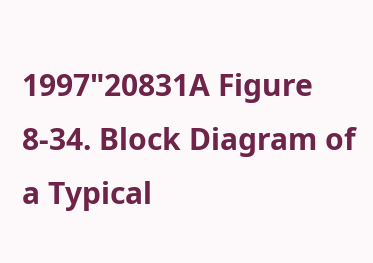1997"20831A Figure 8-34. Block Diagram of a Typical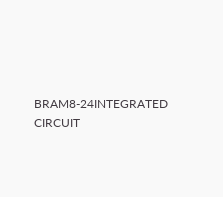BRAM8-24INTEGRATED CIRCUIT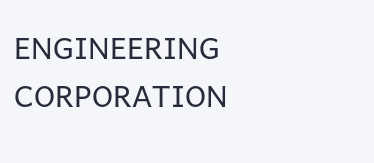ENGINEERING CORPORATION